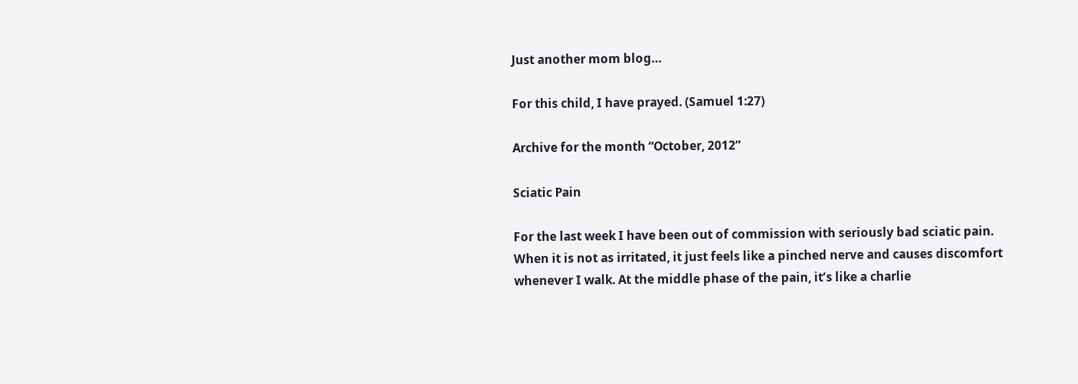Just another mom blog…

For this child, I have prayed. (Samuel 1:27)

Archive for the month “October, 2012”

Sciatic Pain

For the last week I have been out of commission with seriously bad sciatic pain. When it is not as irritated, it just feels like a pinched nerve and causes discomfort whenever I walk. At the middle phase of the pain, it’s like a charlie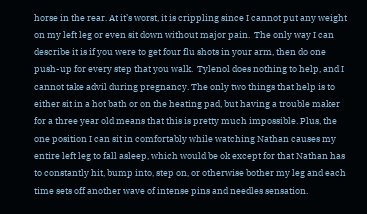horse in the rear. At it’s worst, it is crippling since I cannot put any weight on my left leg or even sit down without major pain.  The only way I can describe it is if you were to get four flu shots in your arm, then do one push-up for every step that you walk.  Tylenol does nothing to help, and I cannot take advil during pregnancy. The only two things that help is to either sit in a hot bath or on the heating pad, but having a trouble maker for a three year old means that this is pretty much impossible. Plus, the one position I can sit in comfortably while watching Nathan causes my entire left leg to fall asleep, which would be ok except for that Nathan has to constantly hit, bump into, step on, or otherwise bother my leg and each time sets off another wave of intense pins and needles sensation.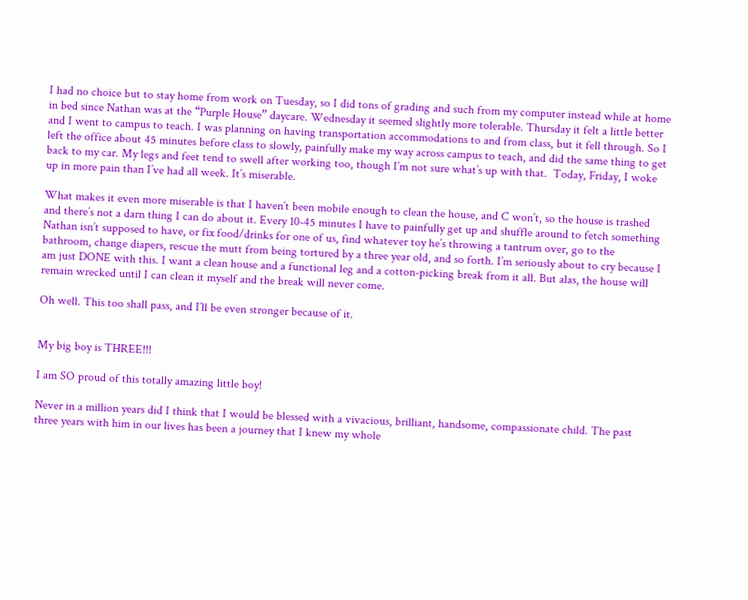I had no choice but to stay home from work on Tuesday, so I did tons of grading and such from my computer instead while at home in bed since Nathan was at the “Purple House” daycare. Wednesday it seemed slightly more tolerable. Thursday it felt a little better and I went to campus to teach. I was planning on having transportation accommodations to and from class, but it fell through. So I left the office about 45 minutes before class to slowly, painfully make my way across campus to teach, and did the same thing to get back to my car. My legs and feet tend to swell after working too, though I’m not sure what’s up with that.  Today, Friday, I woke up in more pain than I’ve had all week. It’s miserable.

What makes it even more miserable is that I haven’t been mobile enough to clean the house, and C won’t, so the house is trashed and there’s not a darn thing I can do about it. Every 10-45 minutes I have to painfully get up and shuffle around to fetch something Nathan isn’t supposed to have, or fix food/drinks for one of us, find whatever toy he’s throwing a tantrum over, go to the bathroom, change diapers, rescue the mutt from being tortured by a three year old, and so forth. I’m seriously about to cry because I am just DONE with this. I want a clean house and a functional leg and a cotton-picking break from it all. But alas, the house will remain wrecked until I can clean it myself and the break will never come.

Oh well. This too shall pass, and I’ll be even stronger because of it.


My big boy is THREE!!!

I am SO proud of this totally amazing little boy!

Never in a million years did I think that I would be blessed with a vivacious, brilliant, handsome, compassionate child. The past three years with him in our lives has been a journey that I knew my whole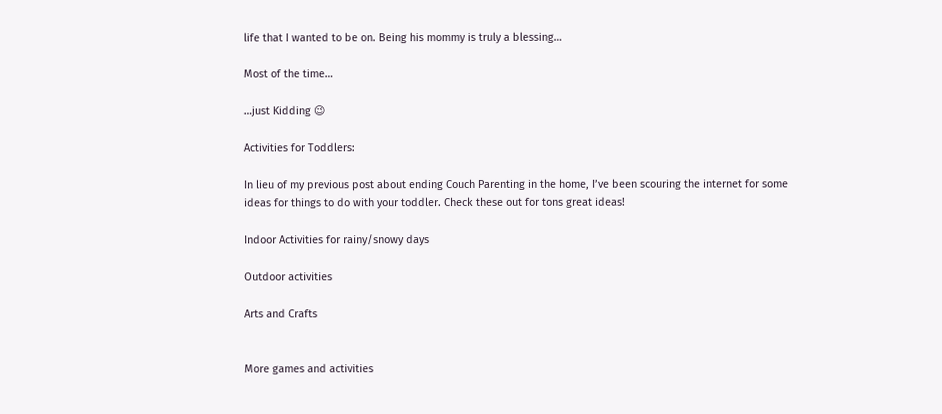life that I wanted to be on. Being his mommy is truly a blessing…

Most of the time…

…just Kidding 😉

Activities for Toddlers:

In lieu of my previous post about ending Couch Parenting in the home, I’ve been scouring the internet for some ideas for things to do with your toddler. Check these out for tons great ideas!

Indoor Activities for rainy/snowy days

Outdoor activities

Arts and Crafts


More games and activities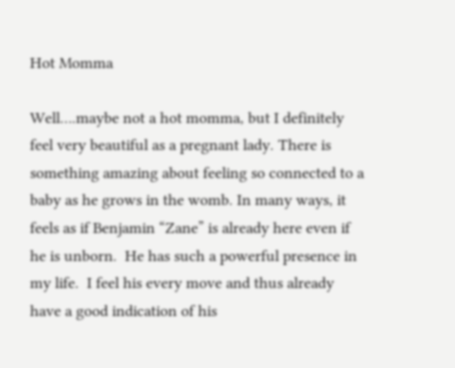Hot Momma

Well….maybe not a hot momma, but I definitely feel very beautiful as a pregnant lady. There is something amazing about feeling so connected to a baby as he grows in the womb. In many ways, it feels as if Benjamin “Zane” is already here even if he is unborn.  He has such a powerful presence in my life.  I feel his every move and thus already have a good indication of his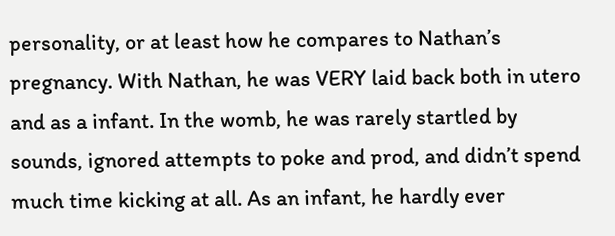personality, or at least how he compares to Nathan’s pregnancy. With Nathan, he was VERY laid back both in utero and as a infant. In the womb, he was rarely startled by sounds, ignored attempts to poke and prod, and didn’t spend much time kicking at all. As an infant, he hardly ever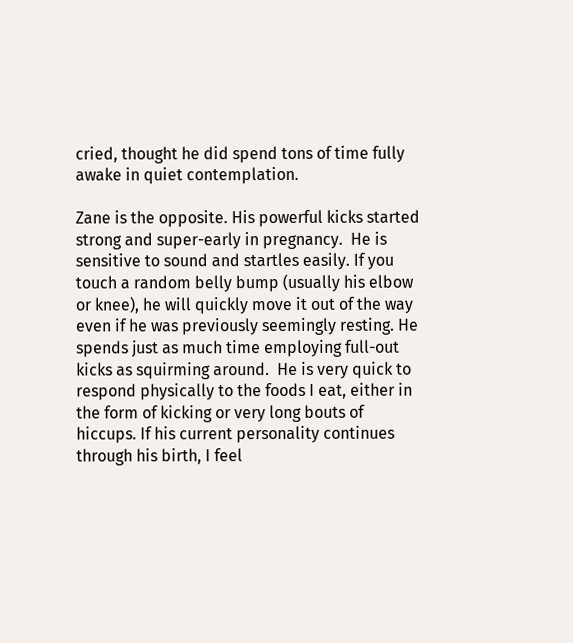cried, thought he did spend tons of time fully awake in quiet contemplation.

Zane is the opposite. His powerful kicks started strong and super-early in pregnancy.  He is sensitive to sound and startles easily. If you touch a random belly bump (usually his elbow or knee), he will quickly move it out of the way even if he was previously seemingly resting. He spends just as much time employing full-out kicks as squirming around.  He is very quick to respond physically to the foods I eat, either in the form of kicking or very long bouts of hiccups. If his current personality continues through his birth, I feel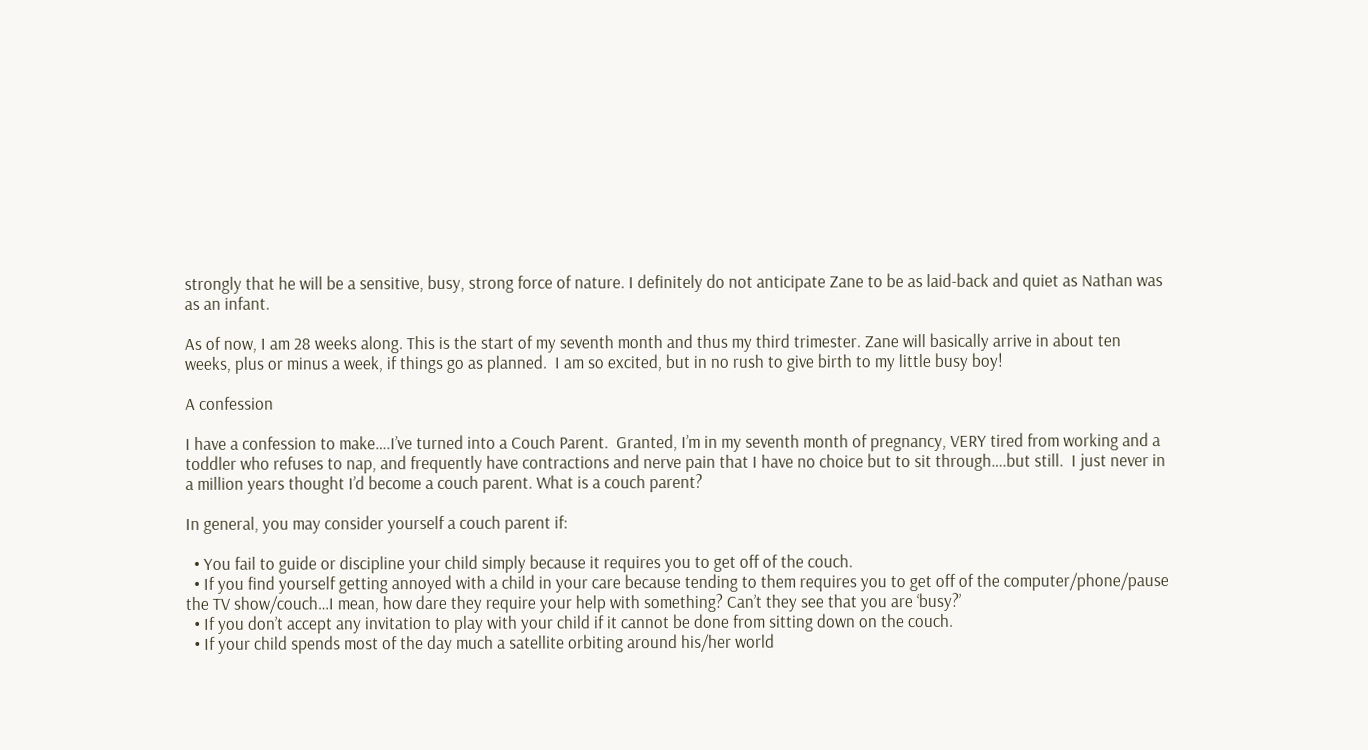strongly that he will be a sensitive, busy, strong force of nature. I definitely do not anticipate Zane to be as laid-back and quiet as Nathan was as an infant.

As of now, I am 28 weeks along. This is the start of my seventh month and thus my third trimester. Zane will basically arrive in about ten weeks, plus or minus a week, if things go as planned.  I am so excited, but in no rush to give birth to my little busy boy!

A confession

I have a confession to make….I’ve turned into a Couch Parent.  Granted, I’m in my seventh month of pregnancy, VERY tired from working and a toddler who refuses to nap, and frequently have contractions and nerve pain that I have no choice but to sit through….but still.  I just never in a million years thought I’d become a couch parent. What is a couch parent?

In general, you may consider yourself a couch parent if:

  • You fail to guide or discipline your child simply because it requires you to get off of the couch.
  • If you find yourself getting annoyed with a child in your care because tending to them requires you to get off of the computer/phone/pause the TV show/couch…I mean, how dare they require your help with something? Can’t they see that you are ‘busy?’
  • If you don’t accept any invitation to play with your child if it cannot be done from sitting down on the couch.
  • If your child spends most of the day much a satellite orbiting around his/her world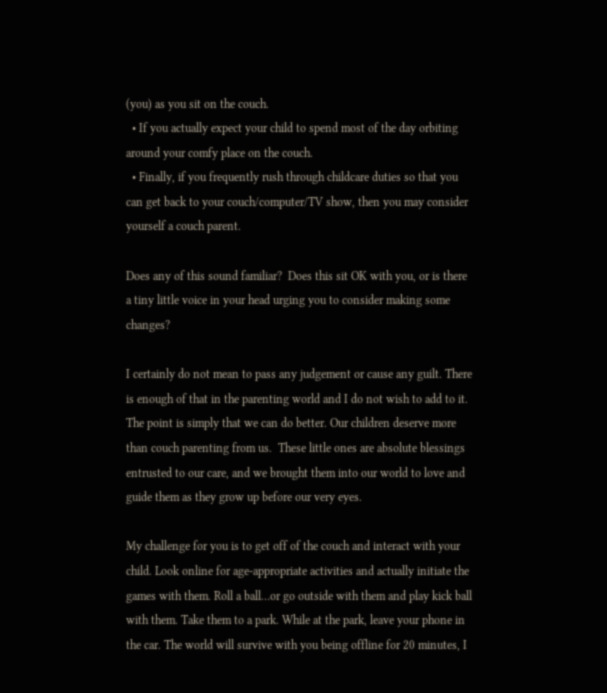(you) as you sit on the couch.
  • If you actually expect your child to spend most of the day orbiting around your comfy place on the couch.
  • Finally, if you frequently rush through childcare duties so that you can get back to your couch/computer/TV show, then you may consider yourself a couch parent.

Does any of this sound familiar?  Does this sit OK with you, or is there a tiny little voice in your head urging you to consider making some changes?

I certainly do not mean to pass any judgement or cause any guilt. There is enough of that in the parenting world and I do not wish to add to it.  The point is simply that we can do better. Our children deserve more than couch parenting from us.  These little ones are absolute blessings entrusted to our care, and we brought them into our world to love and guide them as they grow up before our very eyes.

My challenge for you is to get off of the couch and interact with your child. Look online for age-appropriate activities and actually initiate the games with them. Roll a ball…or go outside with them and play kick ball with them. Take them to a park. While at the park, leave your phone in the car. The world will survive with you being offline for 20 minutes, I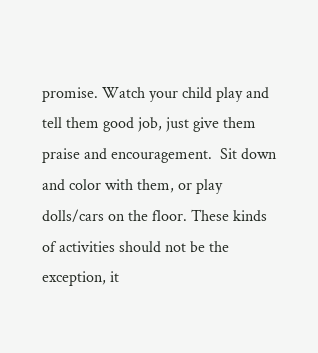promise. Watch your child play and tell them good job, just give them praise and encouragement.  Sit down and color with them, or play dolls/cars on the floor. These kinds of activities should not be the exception, it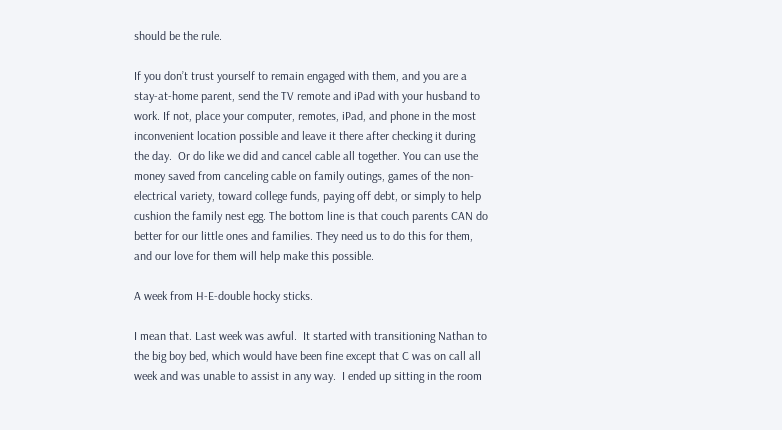should be the rule.

If you don’t trust yourself to remain engaged with them, and you are a stay-at-home parent, send the TV remote and iPad with your husband to work. If not, place your computer, remotes, iPad, and phone in the most inconvenient location possible and leave it there after checking it during the day.  Or do like we did and cancel cable all together. You can use the money saved from canceling cable on family outings, games of the non-electrical variety, toward college funds, paying off debt, or simply to help cushion the family nest egg. The bottom line is that couch parents CAN do better for our little ones and families. They need us to do this for them, and our love for them will help make this possible.

A week from H-E-double hocky sticks.

I mean that. Last week was awful.  It started with transitioning Nathan to the big boy bed, which would have been fine except that C was on call all week and was unable to assist in any way.  I ended up sitting in the room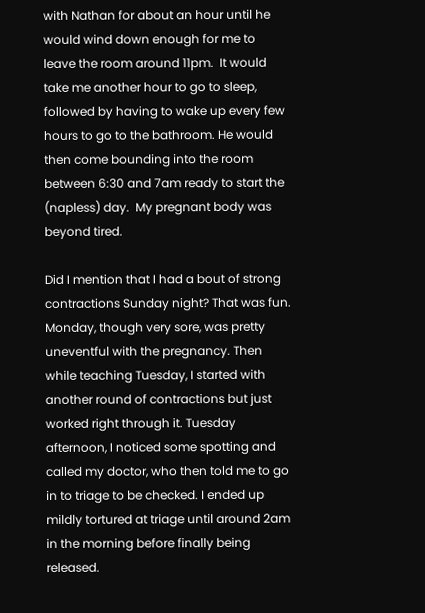with Nathan for about an hour until he would wind down enough for me to leave the room around 11pm.  It would take me another hour to go to sleep, followed by having to wake up every few hours to go to the bathroom. He would then come bounding into the room between 6:30 and 7am ready to start the (napless) day.  My pregnant body was beyond tired.

Did I mention that I had a bout of strong contractions Sunday night? That was fun. Monday, though very sore, was pretty uneventful with the pregnancy. Then while teaching Tuesday, I started with another round of contractions but just worked right through it. Tuesday afternoon, I noticed some spotting and called my doctor, who then told me to go in to triage to be checked. I ended up mildly tortured at triage until around 2am in the morning before finally being released.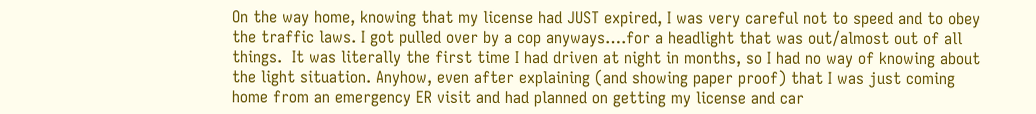On the way home, knowing that my license had JUST expired, I was very careful not to speed and to obey the traffic laws. I got pulled over by a cop anyways….for a headlight that was out/almost out of all things.  It was literally the first time I had driven at night in months, so I had no way of knowing about the light situation. Anyhow, even after explaining (and showing paper proof) that I was just coming home from an emergency ER visit and had planned on getting my license and car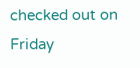checked out on Friday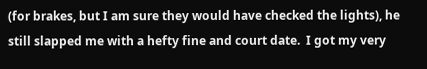(for brakes, but I am sure they would have checked the lights), he still slapped me with a hefty fine and court date.  I got my very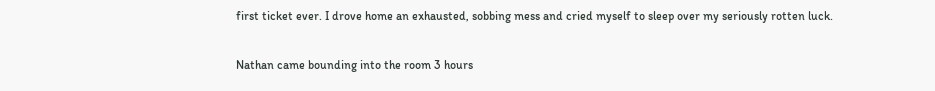first ticket ever. I drove home an exhausted, sobbing mess and cried myself to sleep over my seriously rotten luck.

Nathan came bounding into the room 3 hours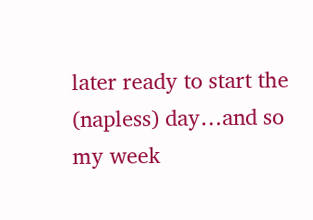later ready to start the (napless) day…and so my week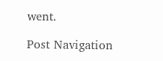went.

Post Navigation